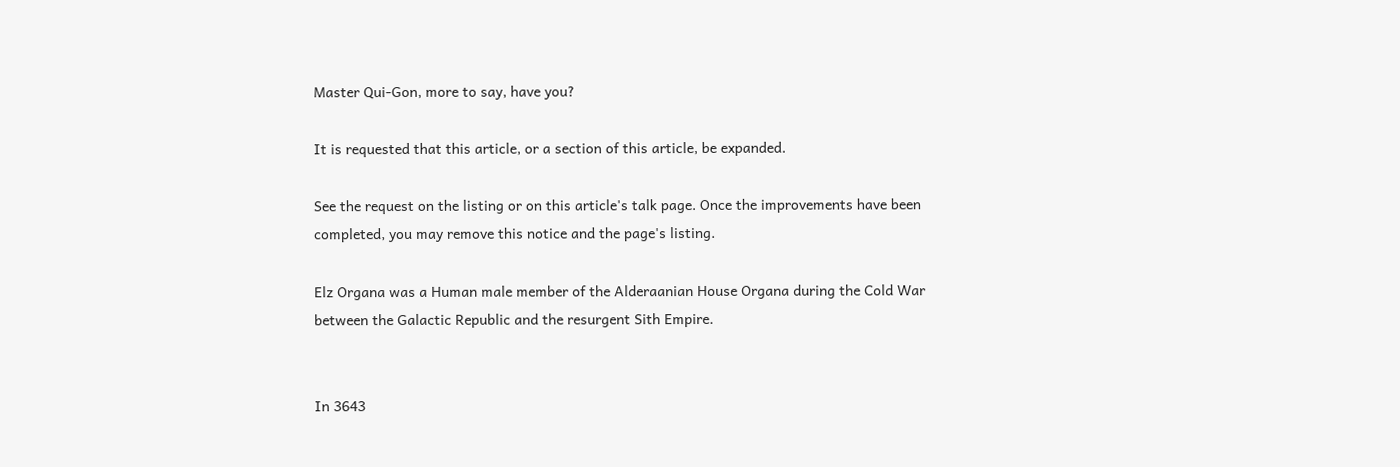Master Qui-Gon, more to say, have you?

It is requested that this article, or a section of this article, be expanded.

See the request on the listing or on this article's talk page. Once the improvements have been completed, you may remove this notice and the page's listing.

Elz Organa was a Human male member of the Alderaanian House Organa during the Cold War between the Galactic Republic and the resurgent Sith Empire.


In 3643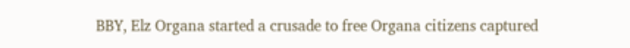BBY, Elz Organa started a crusade to free Organa citizens captured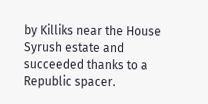by Killiks near the House Syrush estate and succeeded thanks to a Republic spacer.